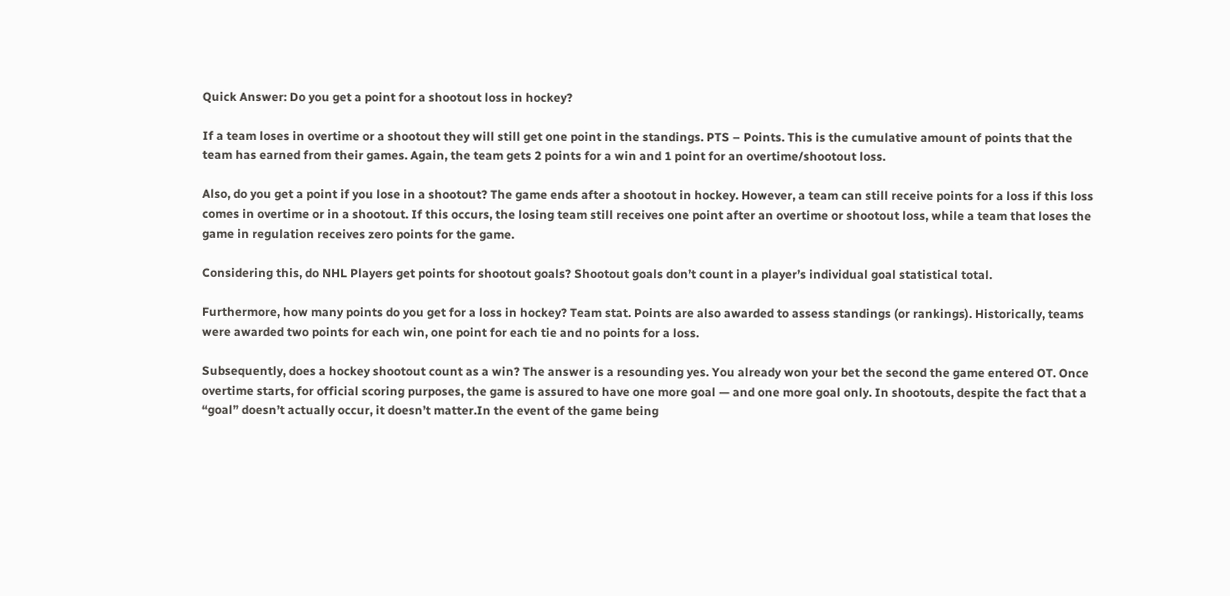Quick Answer: Do you get a point for a shootout loss in hockey?

If a team loses in overtime or a shootout they will still get one point in the standings. PTS – Points. This is the cumulative amount of points that the team has earned from their games. Again, the team gets 2 points for a win and 1 point for an overtime/shootout loss.

Also, do you get a point if you lose in a shootout? The game ends after a shootout in hockey. However, a team can still receive points for a loss if this loss comes in overtime or in a shootout. If this occurs, the losing team still receives one point after an overtime or shootout loss, while a team that loses the game in regulation receives zero points for the game.

Considering this, do NHL Players get points for shootout goals? Shootout goals don’t count in a player’s individual goal statistical total.

Furthermore, how many points do you get for a loss in hockey? Team stat. Points are also awarded to assess standings (or rankings). Historically, teams were awarded two points for each win, one point for each tie and no points for a loss.

Subsequently, does a hockey shootout count as a win? The answer is a resounding yes. You already won your bet the second the game entered OT. Once overtime starts, for official scoring purposes, the game is assured to have one more goal — and one more goal only. In shootouts, despite the fact that a “goal” doesn’t actually occur, it doesn’t matter.In the event of the game being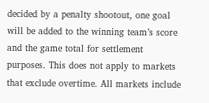decided by a penalty shootout, one goal will be added to the winning team’s score and the game total for settlement purposes. This does not apply to markets that exclude overtime. All markets include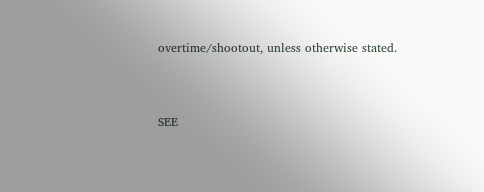overtime/shootout, unless otherwise stated.


SEE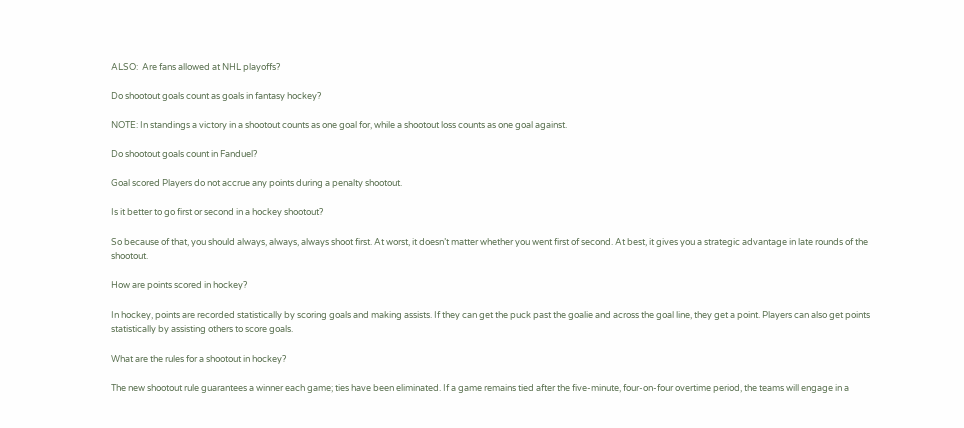ALSO:  Are fans allowed at NHL playoffs?

Do shootout goals count as goals in fantasy hockey?

NOTE: In standings a victory in a shootout counts as one goal for, while a shootout loss counts as one goal against.

Do shootout goals count in Fanduel?

Goal scored Players do not accrue any points during a penalty shootout.

Is it better to go first or second in a hockey shootout?

So because of that, you should always, always, always shoot first. At worst, it doesn’t matter whether you went first of second. At best, it gives you a strategic advantage in late rounds of the shootout.

How are points scored in hockey?

In hockey, points are recorded statistically by scoring goals and making assists. If they can get the puck past the goalie and across the goal line, they get a point. Players can also get points statistically by assisting others to score goals.

What are the rules for a shootout in hockey?

The new shootout rule guarantees a winner each game; ties have been eliminated. If a game remains tied after the five-minute, four-on-four overtime period, the teams will engage in a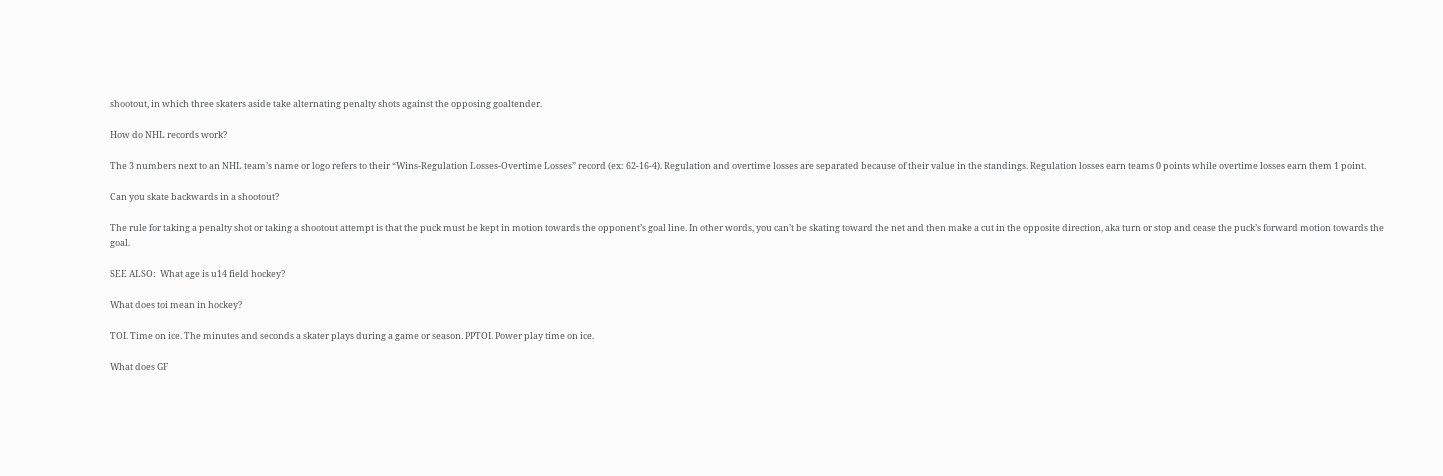shootout, in which three skaters aside take alternating penalty shots against the opposing goaltender.

How do NHL records work?

The 3 numbers next to an NHL team’s name or logo refers to their “Wins-Regulation Losses-Overtime Losses” record (ex: 62-16-4). Regulation and overtime losses are separated because of their value in the standings. Regulation losses earn teams 0 points while overtime losses earn them 1 point.

Can you skate backwards in a shootout?

The rule for taking a penalty shot or taking a shootout attempt is that the puck must be kept in motion towards the opponent’s goal line. In other words, you can’t be skating toward the net and then make a cut in the opposite direction, aka turn or stop and cease the puck’s forward motion towards the goal.

SEE ALSO:  What age is u14 field hockey?

What does toi mean in hockey?

TOI. Time on ice. The minutes and seconds a skater plays during a game or season. PPTOI. Power play time on ice.

What does GF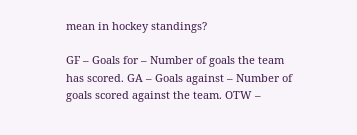mean in hockey standings?

GF – Goals for – Number of goals the team has scored. GA – Goals against – Number of goals scored against the team. OTW –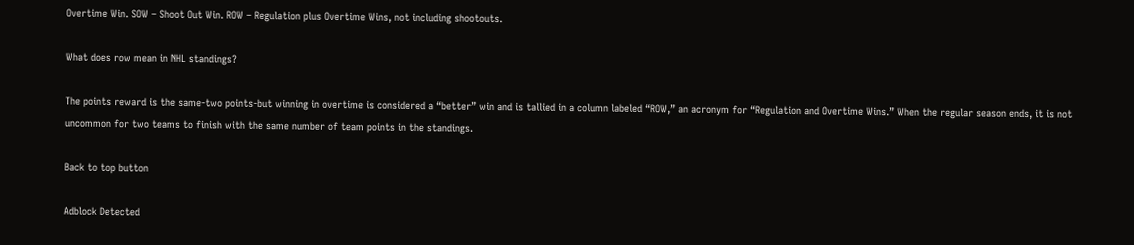Overtime Win. SOW – Shoot Out Win. ROW – Regulation plus Overtime Wins, not including shootouts.

What does row mean in NHL standings?

The points reward is the same-two points-but winning in overtime is considered a “better” win and is tallied in a column labeled “ROW,” an acronym for “Regulation and Overtime Wins.” When the regular season ends, it is not uncommon for two teams to finish with the same number of team points in the standings.

Back to top button

Adblock Detected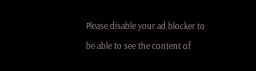Please disable your ad blocker to be able to see the content of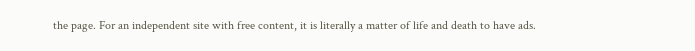the page. For an independent site with free content, it is literally a matter of life and death to have ads.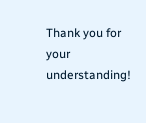Thank you for your understanding!